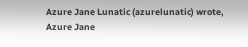Azure Jane Lunatic (azurelunatic) wrote,
Azure Jane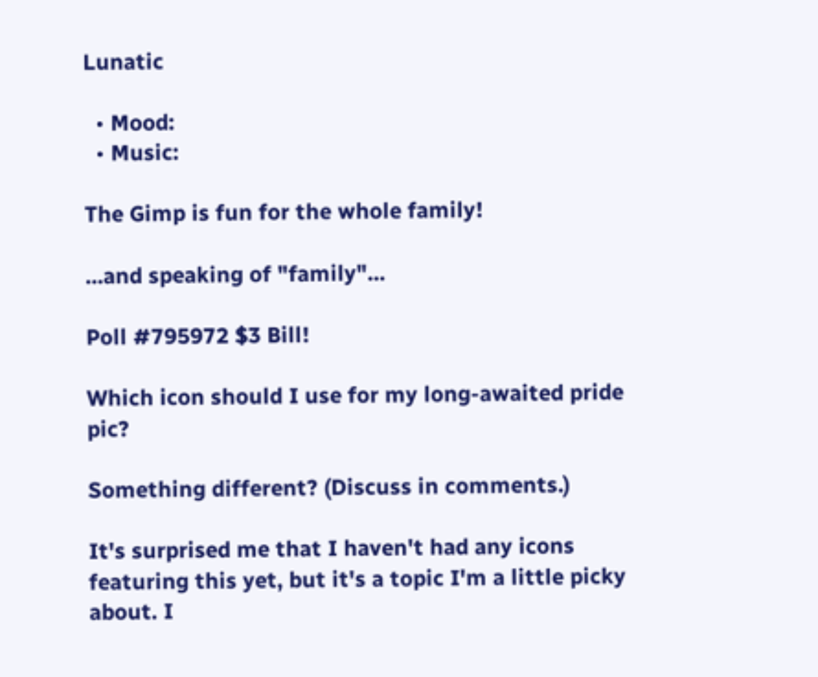Lunatic

  • Mood:
  • Music:

The Gimp is fun for the whole family!

...and speaking of "family"...

Poll #795972 $3 Bill!

Which icon should I use for my long-awaited pride pic?

Something different? (Discuss in comments.)

It's surprised me that I haven't had any icons featuring this yet, but it's a topic I'm a little picky about. I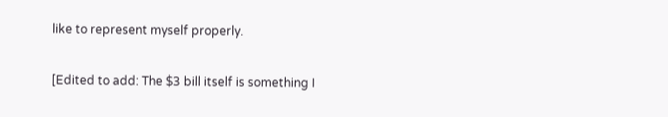like to represent myself properly.

[Edited to add: The $3 bill itself is something I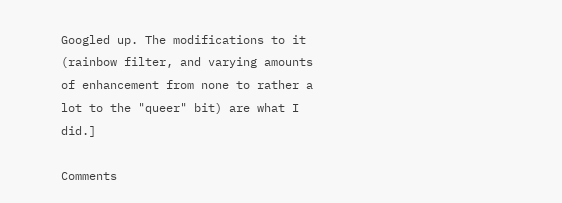Googled up. The modifications to it (rainbow filter, and varying amounts of enhancement from none to rather a lot to the "queer" bit) are what I did.]

Comments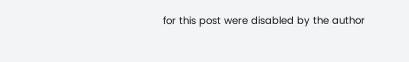for this post were disabled by the author